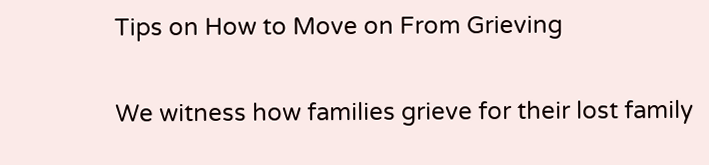Tips on How to Move on From Grieving

We witness how families grieve for their lost family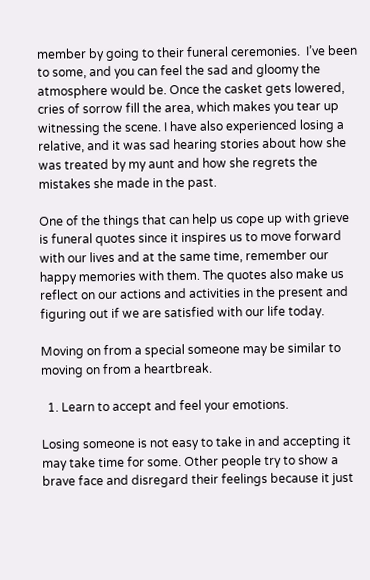member by going to their funeral ceremonies.  I’ve been to some, and you can feel the sad and gloomy the atmosphere would be. Once the casket gets lowered, cries of sorrow fill the area, which makes you tear up witnessing the scene. I have also experienced losing a relative, and it was sad hearing stories about how she was treated by my aunt and how she regrets the mistakes she made in the past.

One of the things that can help us cope up with grieve is funeral quotes since it inspires us to move forward with our lives and at the same time, remember our happy memories with them. The quotes also make us reflect on our actions and activities in the present and figuring out if we are satisfied with our life today.

Moving on from a special someone may be similar to moving on from a heartbreak.

  1. Learn to accept and feel your emotions.

Losing someone is not easy to take in and accepting it may take time for some. Other people try to show a brave face and disregard their feelings because it just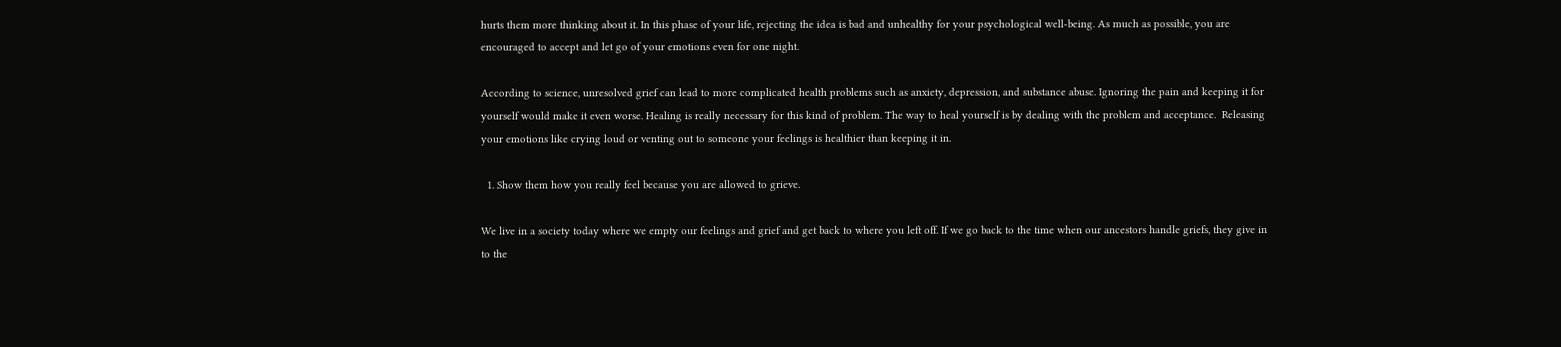hurts them more thinking about it. In this phase of your life, rejecting the idea is bad and unhealthy for your psychological well-being. As much as possible, you are encouraged to accept and let go of your emotions even for one night.

According to science, unresolved grief can lead to more complicated health problems such as anxiety, depression, and substance abuse. Ignoring the pain and keeping it for yourself would make it even worse. Healing is really necessary for this kind of problem. The way to heal yourself is by dealing with the problem and acceptance.  Releasing your emotions like crying loud or venting out to someone your feelings is healthier than keeping it in.

  1. Show them how you really feel because you are allowed to grieve.

We live in a society today where we empty our feelings and grief and get back to where you left off. If we go back to the time when our ancestors handle griefs, they give in to the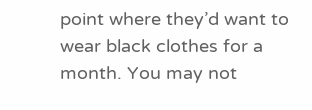point where they’d want to wear black clothes for a month. You may not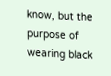know, but the purpose of wearing black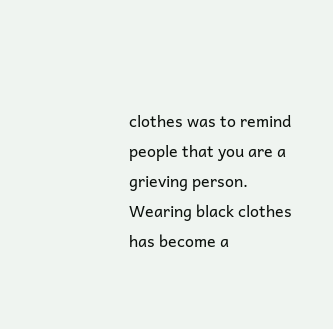clothes was to remind people that you are a grieving person. Wearing black clothes has become a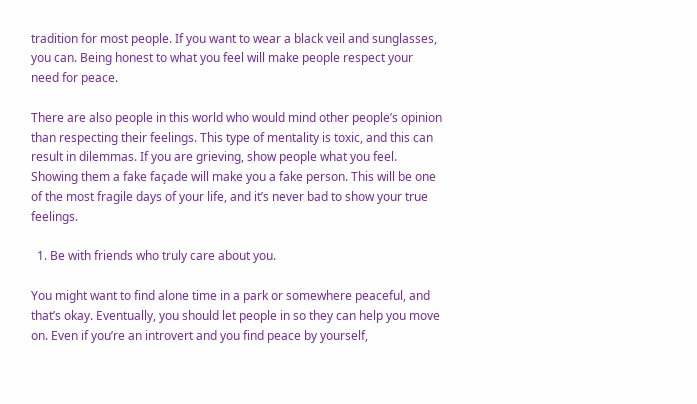tradition for most people. If you want to wear a black veil and sunglasses, you can. Being honest to what you feel will make people respect your need for peace.

There are also people in this world who would mind other people’s opinion than respecting their feelings. This type of mentality is toxic, and this can result in dilemmas. If you are grieving, show people what you feel. Showing them a fake façade will make you a fake person. This will be one of the most fragile days of your life, and it’s never bad to show your true feelings.

  1. Be with friends who truly care about you.

You might want to find alone time in a park or somewhere peaceful, and that’s okay. Eventually, you should let people in so they can help you move on. Even if you’re an introvert and you find peace by yourself,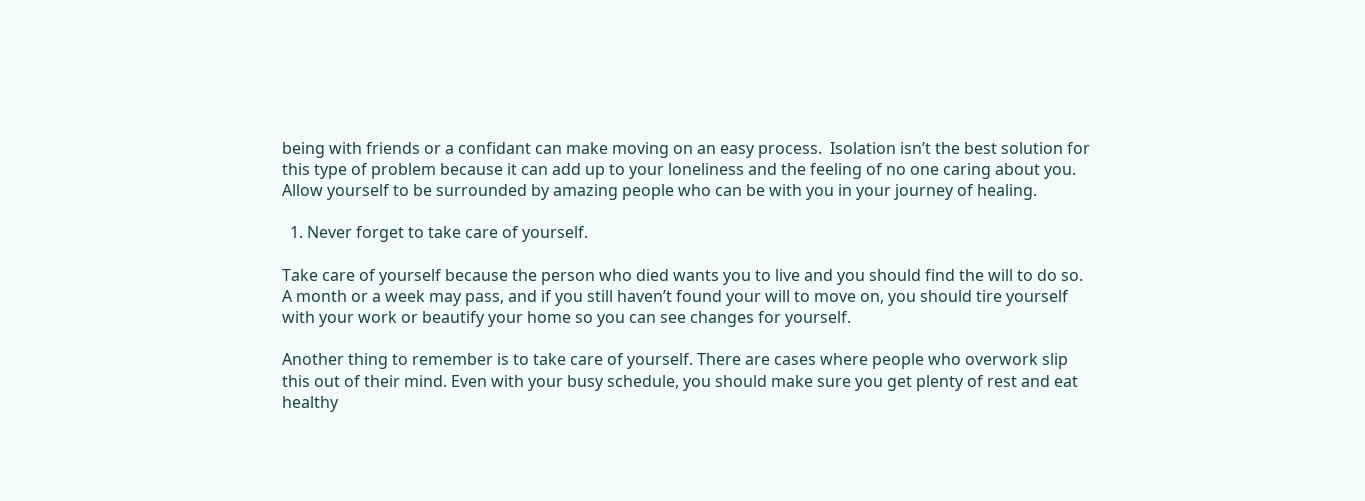being with friends or a confidant can make moving on an easy process.  Isolation isn’t the best solution for this type of problem because it can add up to your loneliness and the feeling of no one caring about you. Allow yourself to be surrounded by amazing people who can be with you in your journey of healing.

  1. Never forget to take care of yourself.

Take care of yourself because the person who died wants you to live and you should find the will to do so. A month or a week may pass, and if you still haven’t found your will to move on, you should tire yourself with your work or beautify your home so you can see changes for yourself.

Another thing to remember is to take care of yourself. There are cases where people who overwork slip this out of their mind. Even with your busy schedule, you should make sure you get plenty of rest and eat healthy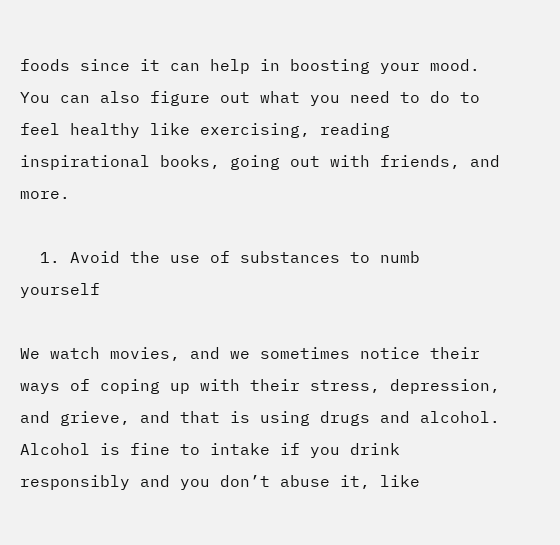foods since it can help in boosting your mood. You can also figure out what you need to do to feel healthy like exercising, reading inspirational books, going out with friends, and more.

  1. Avoid the use of substances to numb yourself

We watch movies, and we sometimes notice their ways of coping up with their stress, depression, and grieve, and that is using drugs and alcohol. Alcohol is fine to intake if you drink responsibly and you don’t abuse it, like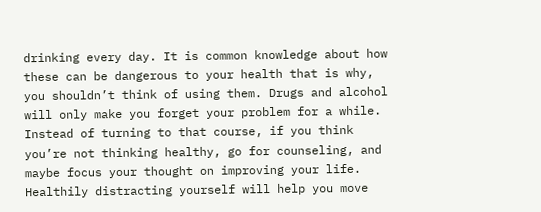drinking every day. It is common knowledge about how these can be dangerous to your health that is why, you shouldn’t think of using them. Drugs and alcohol will only make you forget your problem for a while. Instead of turning to that course, if you think you’re not thinking healthy, go for counseling, and maybe focus your thought on improving your life. Healthily distracting yourself will help you move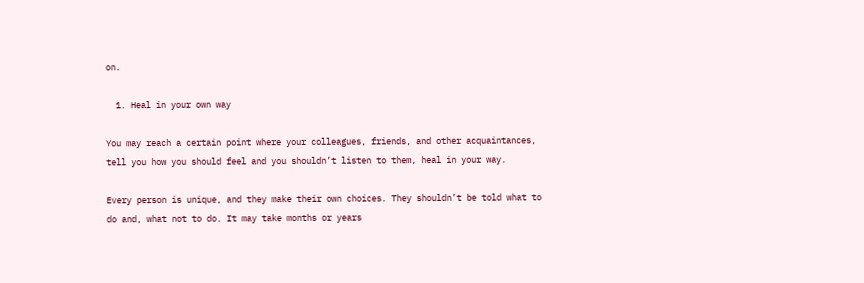on.

  1. Heal in your own way

You may reach a certain point where your colleagues, friends, and other acquaintances, tell you how you should feel and you shouldn’t listen to them, heal in your way.

Every person is unique, and they make their own choices. They shouldn’t be told what to do and, what not to do. It may take months or years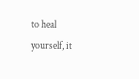to heal yourself, it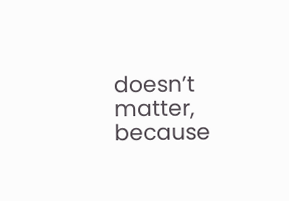doesn’t matter, because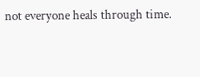not everyone heals through time.